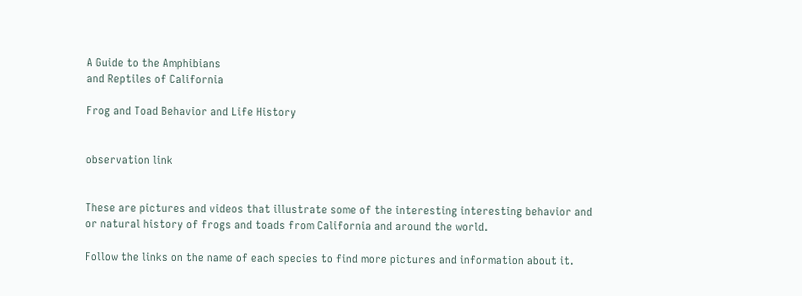A Guide to the Amphibians
and Reptiles of California

Frog and Toad Behavior and Life History


observation link


These are pictures and videos that illustrate some of the interesting interesting behavior and or natural history of frogs and toads from California and around the world.

Follow the links on the name of each species to find more pictures and information about it.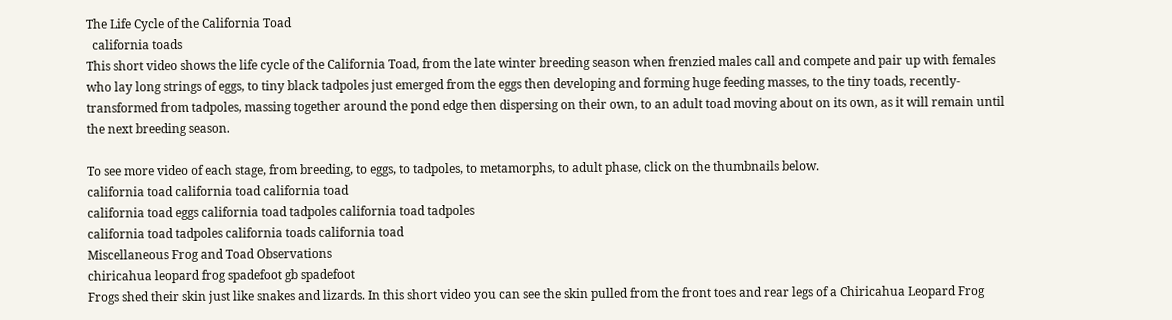The Life Cycle of the California Toad
  california toads
This short video shows the life cycle of the California Toad, from the late winter breeding season when frenzied males call and compete and pair up with females who lay long strings of eggs, to tiny black tadpoles just emerged from the eggs then developing and forming huge feeding masses, to the tiny toads, recently-transformed from tadpoles, massing together around the pond edge then dispersing on their own, to an adult toad moving about on its own, as it will remain until the next breeding season.

To see more video of each stage, from breeding, to eggs, to tadpoles, to metamorphs, to adult phase, click on the thumbnails below.
california toad california toad california toad
california toad eggs california toad tadpoles california toad tadpoles
california toad tadpoles california toads california toad
Miscellaneous Frog and Toad Observations
chiricahua leopard frog spadefoot gb spadefoot
Frogs shed their skin just like snakes and lizards. In this short video you can see the skin pulled from the front toes and rear legs of a Chiricahua Leopard Frog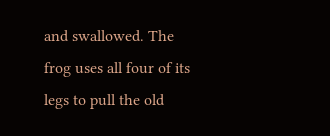and swallowed. The frog uses all four of its legs to pull the old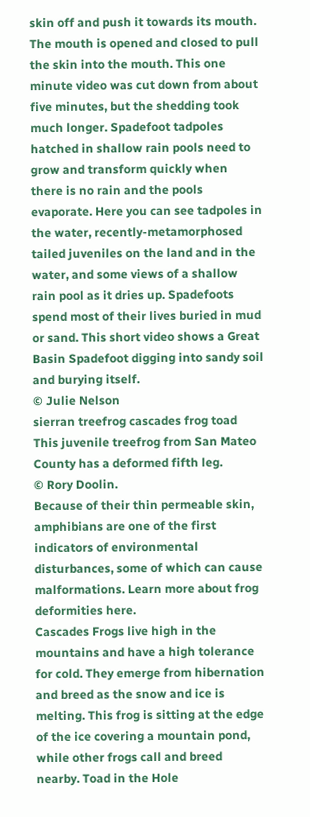skin off and push it towards its mouth. The mouth is opened and closed to pull the skin into the mouth. This one minute video was cut down from about five minutes, but the shedding took much longer. Spadefoot tadpoles hatched in shallow rain pools need to grow and transform quickly when there is no rain and the pools evaporate. Here you can see tadpoles in the water, recently-metamorphosed tailed juveniles on the land and in the water, and some views of a shallow rain pool as it dries up. Spadefoots spend most of their lives buried in mud or sand. This short video shows a Great Basin Spadefoot digging into sandy soil and burying itself.
© Julie Nelson
sierran treefrog cascades frog toad
This juvenile treefrog from San Mateo County has a deformed fifth leg.
© Rory Doolin.
Because of their thin permeable skin, amphibians are one of the first indicators of environmental disturbances, some of which can cause malformations. Learn more about frog deformities here.
Cascades Frogs live high in the mountains and have a high tolerance for cold. They emerge from hibernation and breed as the snow and ice is melting. This frog is sitting at the edge of the ice covering a mountain pond, while other frogs call and breed nearby. Toad in the Hole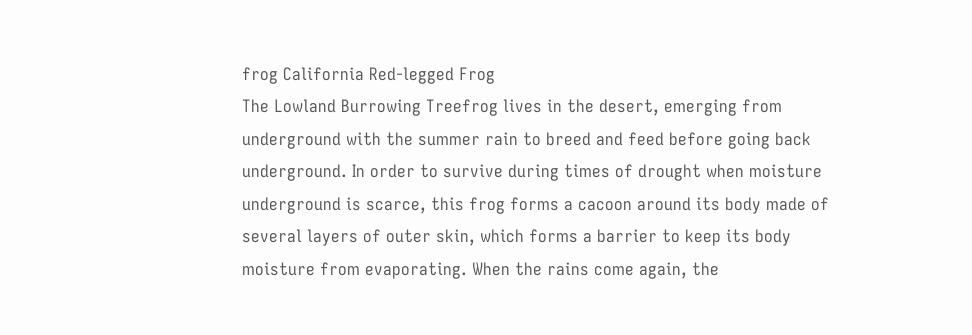frog California Red-legged Frog
The Lowland Burrowing Treefrog lives in the desert, emerging from underground with the summer rain to breed and feed before going back underground. In order to survive during times of drought when moisture underground is scarce, this frog forms a cacoon around its body made of several layers of outer skin, which forms a barrier to keep its body moisture from evaporating. When the rains come again, the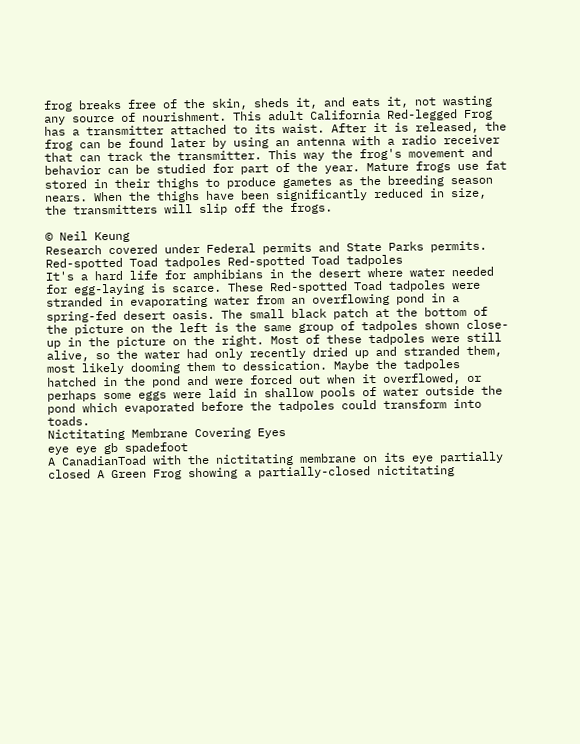frog breaks free of the skin, sheds it, and eats it, not wasting any source of nourishment. This adult California Red-legged Frog has a transmitter attached to its waist. After it is released, the frog can be found later by using an antenna with a radio receiver that can track the transmitter. This way the frog's movement and behavior can be studied for part of the year. Mature frogs use fat stored in their thighs to produce gametes as the breeding season nears. When the thighs have been significantly reduced in size, the transmitters will slip off the frogs.

© Neil Keung
Research covered under Federal permits and State Parks permits.
Red-spotted Toad tadpoles Red-spotted Toad tadpoles
It's a hard life for amphibians in the desert where water needed for egg-laying is scarce. These Red-spotted Toad tadpoles were stranded in evaporating water from an overflowing pond in a spring-fed desert oasis. The small black patch at the bottom of the picture on the left is the same group of tadpoles shown close-up in the picture on the right. Most of these tadpoles were still alive, so the water had only recently dried up and stranded them, most likely dooming them to dessication. Maybe the tadpoles hatched in the pond and were forced out when it overflowed, or perhaps some eggs were laid in shallow pools of water outside the pond which evaporated before the tadpoles could transform into toads.
Nictitating Membrane Covering Eyes
eye eye gb spadefoot
A CanadianToad with the nictitating membrane on its eye partially closed A Green Frog showing a partially-closed nictitating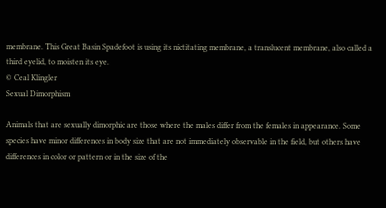membrane. This Great Basin Spadefoot is using its nictitating membrane, a translucent membrane, also called a third eyelid, to moisten its eye.
© Ceal Klingler
Sexual Dimorphism

Animals that are sexually dimorphic are those where the males differ from the females in appearance. Some species have minor differences in body size that are not immediately observable in the field, but others have differences in color or pattern or in the size of the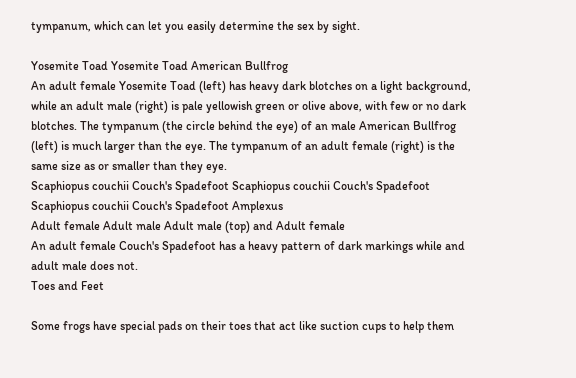tympanum, which can let you easily determine the sex by sight.

Yosemite Toad Yosemite Toad American Bullfrog
An adult female Yosemite Toad (left) has heavy dark blotches on a light background, while an adult male (right) is pale yellowish green or olive above, with few or no dark blotches. The tympanum (the circle behind the eye) of an male American Bullfrog (left) is much larger than the eye. The tympanum of an adult female (right) is the same size as or smaller than they eye.
Scaphiopus couchii Couch's Spadefoot Scaphiopus couchii Couch's Spadefoot Scaphiopus couchii Couch's Spadefoot Amplexus
Adult female Adult male Adult male (top) and Adult female
An adult female Couch's Spadefoot has a heavy pattern of dark markings while and adult male does not.
Toes and Feet

Some frogs have special pads on their toes that act like suction cups to help them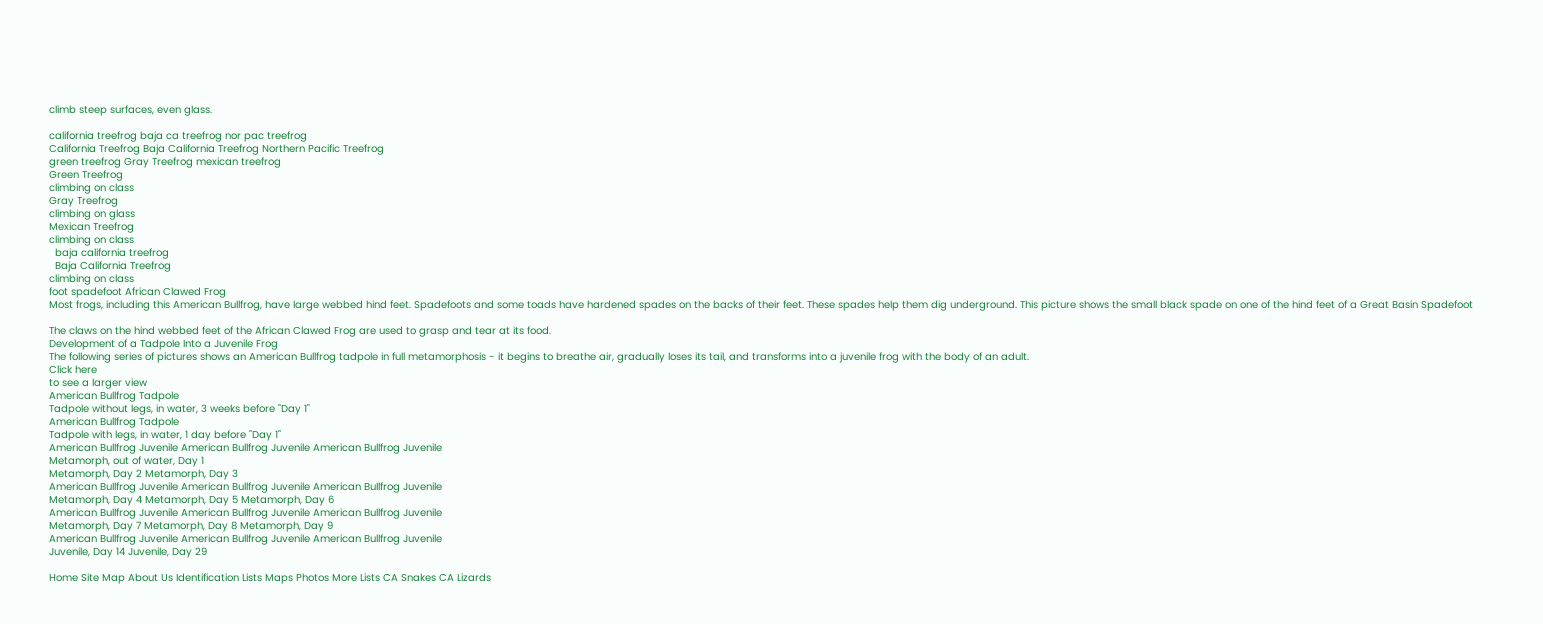climb steep surfaces, even glass.

california treefrog baja ca treefrog nor pac treefrog
California Treefrog Baja California Treefrog Northern Pacific Treefrog
green treefrog Gray Treefrog mexican treefrog
Green Treefrog
climbing on class
Gray Treefrog
climbing on glass
Mexican Treefrog
climbing on class
  baja california treefrog
  Baja California Treefrog
climbing on class
foot spadefoot African Clawed Frog
Most frogs, including this American Bullfrog, have large webbed hind feet. Spadefoots and some toads have hardened spades on the backs of their feet. These spades help them dig underground. This picture shows the small black spade on one of the hind feet of a Great Basin Spadefoot

The claws on the hind webbed feet of the African Clawed Frog are used to grasp and tear at its food.
Development of a Tadpole Into a Juvenile Frog
The following series of pictures shows an American Bullfrog tadpole in full metamorphosis - it begins to breathe air, gradually loses its tail, and transforms into a juvenile frog with the body of an adult.
Click here
to see a larger view
American Bullfrog Tadpole
Tadpole without legs, in water, 3 weeks before "Day 1"
American Bullfrog Tadpole
Tadpole with legs, in water, 1 day before "Day 1"
American Bullfrog Juvenile American Bullfrog Juvenile American Bullfrog Juvenile
Metamorph, out of water, Day 1
Metamorph, Day 2 Metamorph, Day 3
American Bullfrog Juvenile American Bullfrog Juvenile American Bullfrog Juvenile
Metamorph, Day 4 Metamorph, Day 5 Metamorph, Day 6
American Bullfrog Juvenile American Bullfrog Juvenile American Bullfrog Juvenile
Metamorph, Day 7 Metamorph, Day 8 Metamorph, Day 9
American Bullfrog Juvenile American Bullfrog Juvenile American Bullfrog Juvenile
Juvenile, Day 14 Juvenile, Day 29

Home Site Map About Us Identification Lists Maps Photos More Lists CA Snakes CA Lizards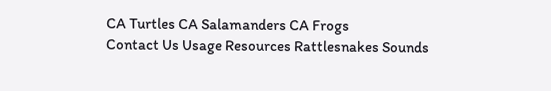CA Turtles CA Salamanders CA Frogs
Contact Us Usage Resources Rattlesnakes Sounds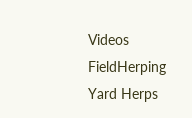Videos FieldHerping Yard Herps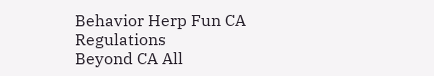Behavior Herp Fun CA Regulations
Beyond CA All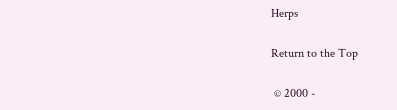Herps

Return to the Top

 © 2000 -